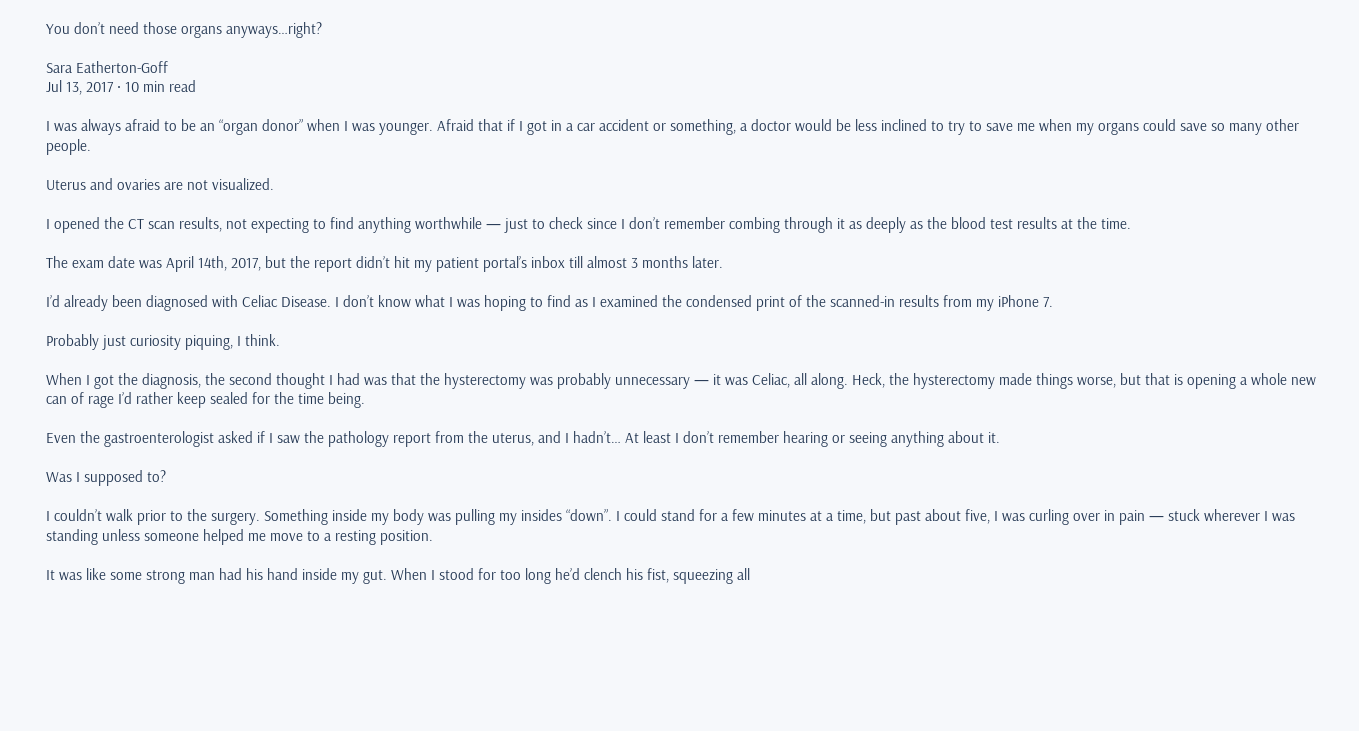You don’t need those organs anyways…right?

Sara Eatherton-Goff
Jul 13, 2017 · 10 min read

I was always afraid to be an “organ donor” when I was younger. Afraid that if I got in a car accident or something, a doctor would be less inclined to try to save me when my organs could save so many other people.

Uterus and ovaries are not visualized.

I opened the CT scan results, not expecting to find anything worthwhile — just to check since I don’t remember combing through it as deeply as the blood test results at the time.

The exam date was April 14th, 2017, but the report didn’t hit my patient portal’s inbox till almost 3 months later.

I’d already been diagnosed with Celiac Disease. I don’t know what I was hoping to find as I examined the condensed print of the scanned-in results from my iPhone 7.

Probably just curiosity piquing, I think.

When I got the diagnosis, the second thought I had was that the hysterectomy was probably unnecessary — it was Celiac, all along. Heck, the hysterectomy made things worse, but that is opening a whole new can of rage I’d rather keep sealed for the time being.

Even the gastroenterologist asked if I saw the pathology report from the uterus, and I hadn’t… At least I don’t remember hearing or seeing anything about it.

Was I supposed to?

I couldn’t walk prior to the surgery. Something inside my body was pulling my insides “down”. I could stand for a few minutes at a time, but past about five, I was curling over in pain — stuck wherever I was standing unless someone helped me move to a resting position.

It was like some strong man had his hand inside my gut. When I stood for too long he’d clench his fist, squeezing all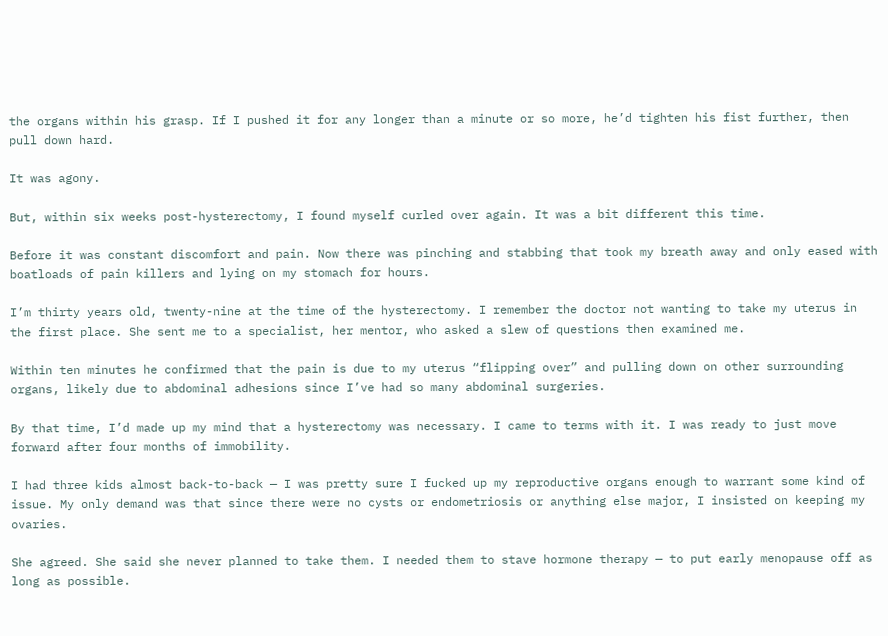the organs within his grasp. If I pushed it for any longer than a minute or so more, he’d tighten his fist further, then pull down hard.

It was agony.

But, within six weeks post-hysterectomy, I found myself curled over again. It was a bit different this time.

Before it was constant discomfort and pain. Now there was pinching and stabbing that took my breath away and only eased with boatloads of pain killers and lying on my stomach for hours.

I’m thirty years old, twenty-nine at the time of the hysterectomy. I remember the doctor not wanting to take my uterus in the first place. She sent me to a specialist, her mentor, who asked a slew of questions then examined me.

Within ten minutes he confirmed that the pain is due to my uterus “flipping over” and pulling down on other surrounding organs, likely due to abdominal adhesions since I’ve had so many abdominal surgeries.

By that time, I’d made up my mind that a hysterectomy was necessary. I came to terms with it. I was ready to just move forward after four months of immobility.

I had three kids almost back-to-back — I was pretty sure I fucked up my reproductive organs enough to warrant some kind of issue. My only demand was that since there were no cysts or endometriosis or anything else major, I insisted on keeping my ovaries.

She agreed. She said she never planned to take them. I needed them to stave hormone therapy — to put early menopause off as long as possible.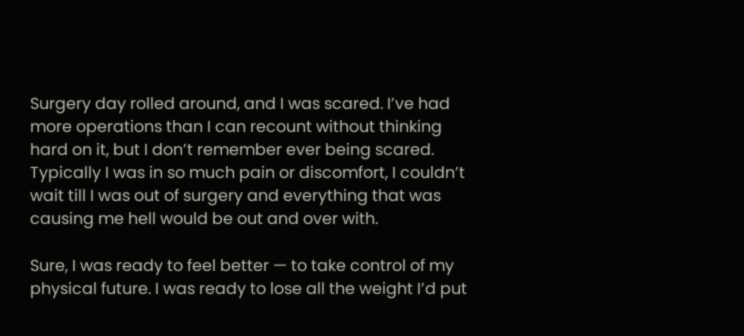Surgery day rolled around, and I was scared. I’ve had more operations than I can recount without thinking hard on it, but I don’t remember ever being scared. Typically I was in so much pain or discomfort, I couldn’t wait till I was out of surgery and everything that was causing me hell would be out and over with.

Sure, I was ready to feel better — to take control of my physical future. I was ready to lose all the weight I’d put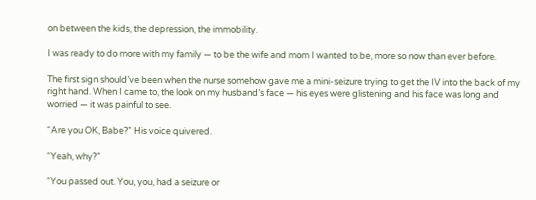on between the kids, the depression, the immobility.

I was ready to do more with my family — to be the wife and mom I wanted to be, more so now than ever before.

The first sign should’ve been when the nurse somehow gave me a mini-seizure trying to get the IV into the back of my right hand. When I came to, the look on my husband’s face — his eyes were glistening and his face was long and worried — it was painful to see.

“Are you OK, Babe?” His voice quivered.

“Yeah, why?”

“You passed out. You, you, had a seizure or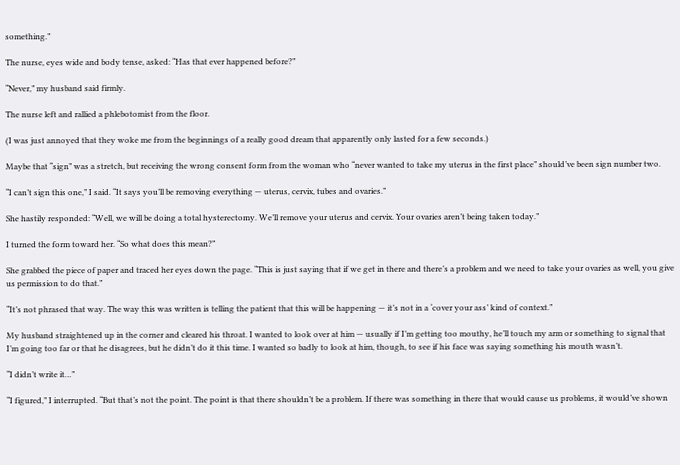something.”

The nurse, eyes wide and body tense, asked: “Has that ever happened before?”

“Never,” my husband said firmly.

The nurse left and rallied a phlebotomist from the floor.

(I was just annoyed that they woke me from the beginnings of a really good dream that apparently only lasted for a few seconds.)

Maybe that “sign” was a stretch, but receiving the wrong consent form from the woman who “never wanted to take my uterus in the first place” should’ve been sign number two.

“I can’t sign this one,” I said. “It says you’ll be removing everything — uterus, cervix, tubes and ovaries.”

She hastily responded: “Well, we will be doing a total hysterectomy. We’ll remove your uterus and cervix. Your ovaries aren’t being taken today.”

I turned the form toward her. “So what does this mean?”

She grabbed the piece of paper and traced her eyes down the page. “This is just saying that if we get in there and there’s a problem and we need to take your ovaries as well, you give us permission to do that.”

“It’s not phrased that way. The way this was written is telling the patient that this will be happening — it’s not in a ‘cover your ass’ kind of context.”

My husband straightened up in the corner and cleared his throat. I wanted to look over at him — usually if I’m getting too mouthy, he’ll touch my arm or something to signal that I’m going too far or that he disagrees, but he didn’t do it this time. I wanted so badly to look at him, though, to see if his face was saying something his mouth wasn’t.

“I didn’t write it…”

“I figured,” I interrupted. “But that’s not the point. The point is that there shouldn’t be a problem. If there was something in there that would cause us problems, it would’ve shown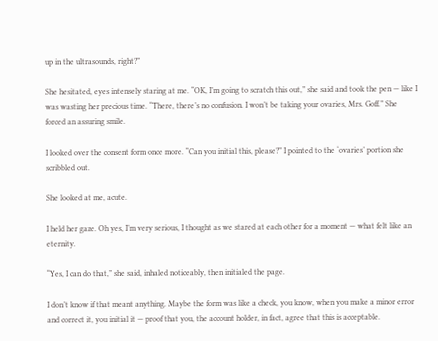up in the ultrasounds, right?”

She hesitated, eyes intensely staring at me. “OK, I’m going to scratch this out,” she said and took the pen — like I was wasting her precious time. “There, there’s no confusion. I won’t be taking your ovaries, Mrs. Goff.” She forced an assuring smile.

I looked over the consent form once more. “Can you initial this, please?” I pointed to the ‘ovaries’ portion she scribbled out.

She looked at me, acute.

I held her gaze. Oh yes, I’m very serious, I thought as we stared at each other for a moment — what felt like an eternity.

“Yes, I can do that,” she said, inhaled noticeably, then initialed the page.

I don’t know if that meant anything. Maybe the form was like a check, you know, when you make a minor error and correct it, you initial it — proof that you, the account holder, in fact, agree that this is acceptable.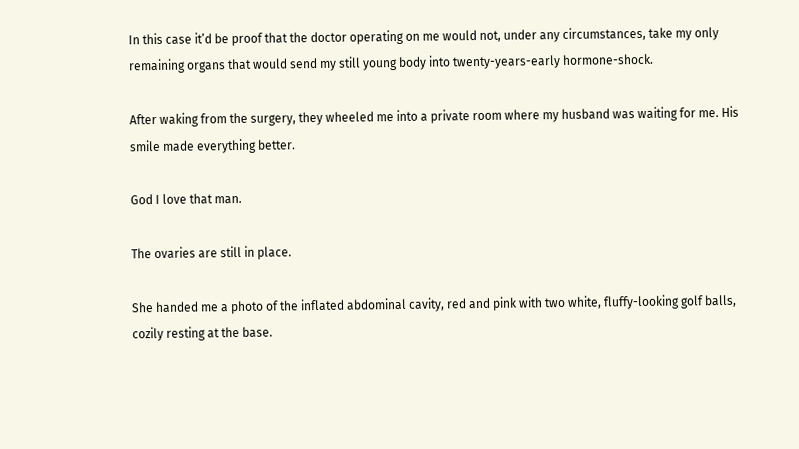In this case it’d be proof that the doctor operating on me would not, under any circumstances, take my only remaining organs that would send my still young body into twenty-years-early hormone-shock.

After waking from the surgery, they wheeled me into a private room where my husband was waiting for me. His smile made everything better.

God I love that man.

The ovaries are still in place.

She handed me a photo of the inflated abdominal cavity, red and pink with two white, fluffy-looking golf balls, cozily resting at the base.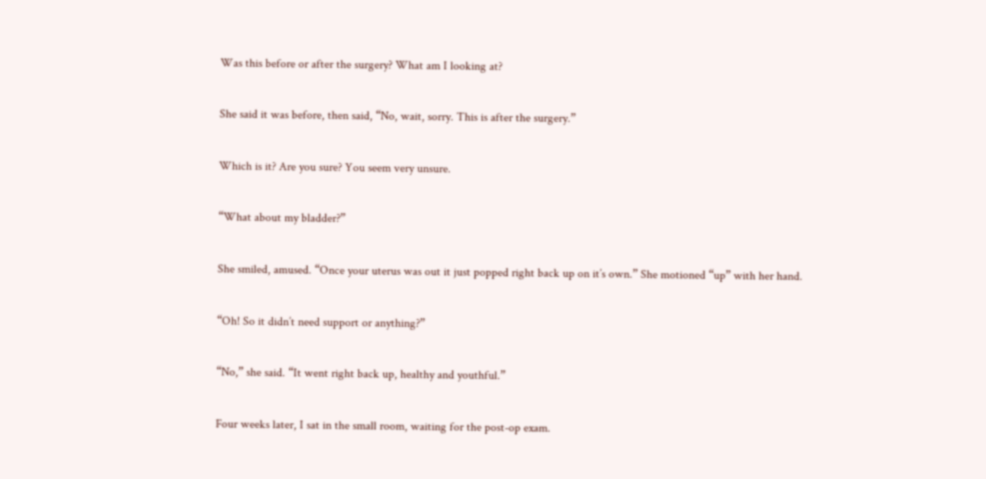Was this before or after the surgery? What am I looking at?

She said it was before, then said, “No, wait, sorry. This is after the surgery.”

Which is it? Are you sure? You seem very unsure.

“What about my bladder?”

She smiled, amused. “Once your uterus was out it just popped right back up on it’s own.” She motioned “up” with her hand.

“Oh! So it didn’t need support or anything?”

“No,” she said. “It went right back up, healthy and youthful.”

Four weeks later, I sat in the small room, waiting for the post-op exam.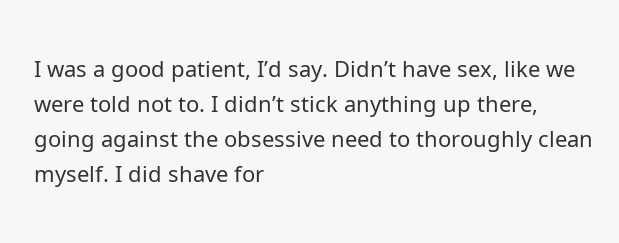I was a good patient, I’d say. Didn’t have sex, like we were told not to. I didn’t stick anything up there, going against the obsessive need to thoroughly clean myself. I did shave for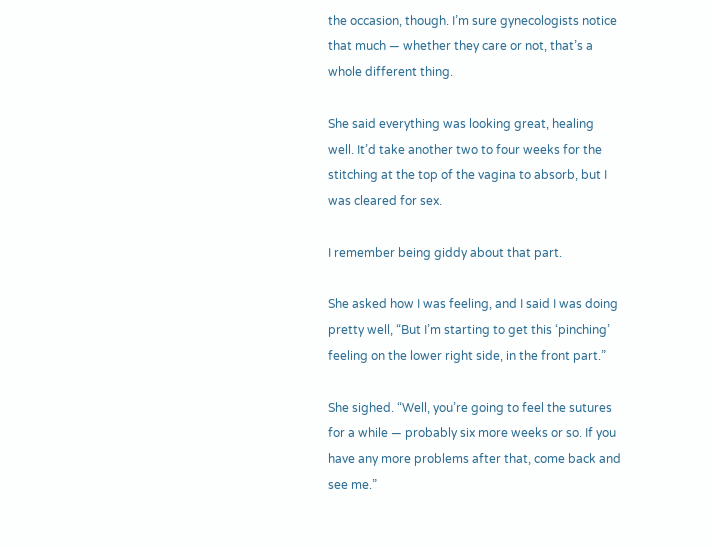the occasion, though. I’m sure gynecologists notice that much — whether they care or not, that’s a whole different thing.

She said everything was looking great, healing well. It’d take another two to four weeks for the stitching at the top of the vagina to absorb, but I was cleared for sex.

I remember being giddy about that part.

She asked how I was feeling, and I said I was doing pretty well, “But I’m starting to get this ‘pinching’ feeling on the lower right side, in the front part.”

She sighed. “Well, you’re going to feel the sutures for a while — probably six more weeks or so. If you have any more problems after that, come back and see me.”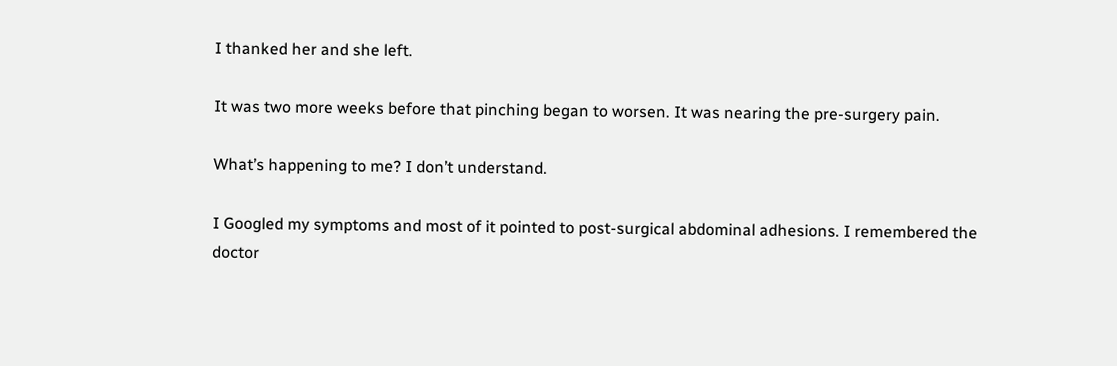I thanked her and she left.

It was two more weeks before that pinching began to worsen. It was nearing the pre-surgery pain.

What’s happening to me? I don’t understand.

I Googled my symptoms and most of it pointed to post-surgical abdominal adhesions. I remembered the doctor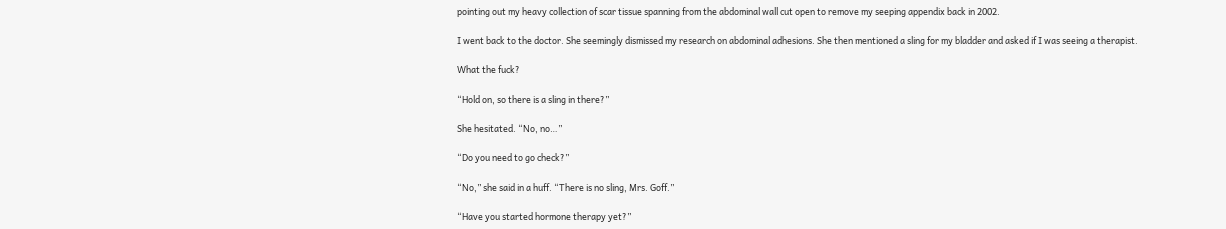pointing out my heavy collection of scar tissue spanning from the abdominal wall cut open to remove my seeping appendix back in 2002.

I went back to the doctor. She seemingly dismissed my research on abdominal adhesions. She then mentioned a sling for my bladder and asked if I was seeing a therapist.

What the fuck?

“Hold on, so there is a sling in there?”

She hesitated. “No, no…”

“Do you need to go check?”

“No,” she said in a huff. “There is no sling, Mrs. Goff.”

“Have you started hormone therapy yet?”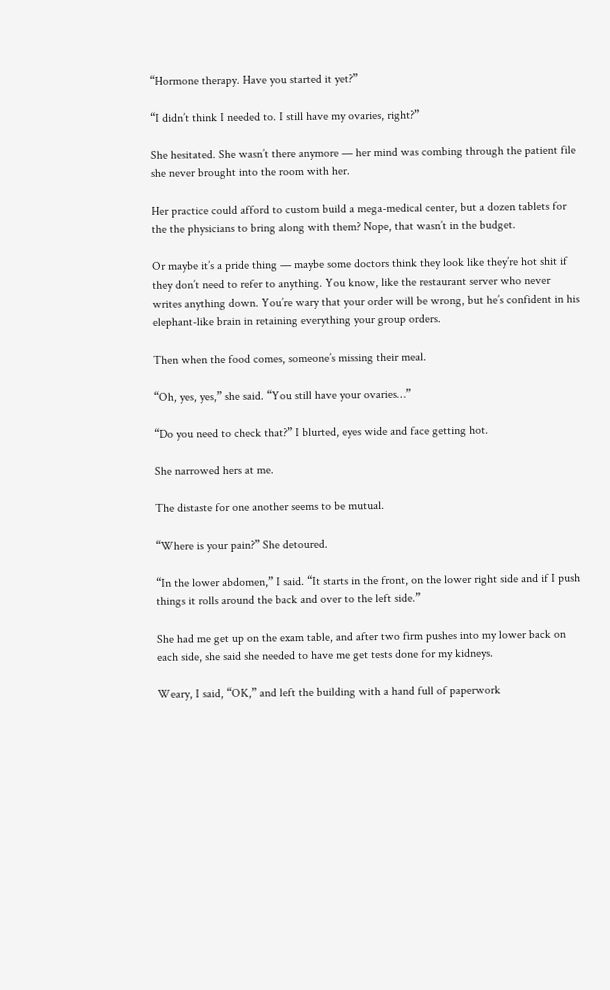“Hormone therapy. Have you started it yet?”

“I didn’t think I needed to. I still have my ovaries, right?”

She hesitated. She wasn’t there anymore — her mind was combing through the patient file she never brought into the room with her.

Her practice could afford to custom build a mega-medical center, but a dozen tablets for the the physicians to bring along with them? Nope, that wasn’t in the budget.

Or maybe it’s a pride thing — maybe some doctors think they look like they’re hot shit if they don’t need to refer to anything. You know, like the restaurant server who never writes anything down. You’re wary that your order will be wrong, but he’s confident in his elephant-like brain in retaining everything your group orders.

Then when the food comes, someone’s missing their meal.

“Oh, yes, yes,” she said. “You still have your ovaries…”

“Do you need to check that?” I blurted, eyes wide and face getting hot.

She narrowed hers at me.

The distaste for one another seems to be mutual.

“Where is your pain?” She detoured.

“In the lower abdomen,” I said. “It starts in the front, on the lower right side and if I push things it rolls around the back and over to the left side.”

She had me get up on the exam table, and after two firm pushes into my lower back on each side, she said she needed to have me get tests done for my kidneys.

Weary, I said, “OK,” and left the building with a hand full of paperwork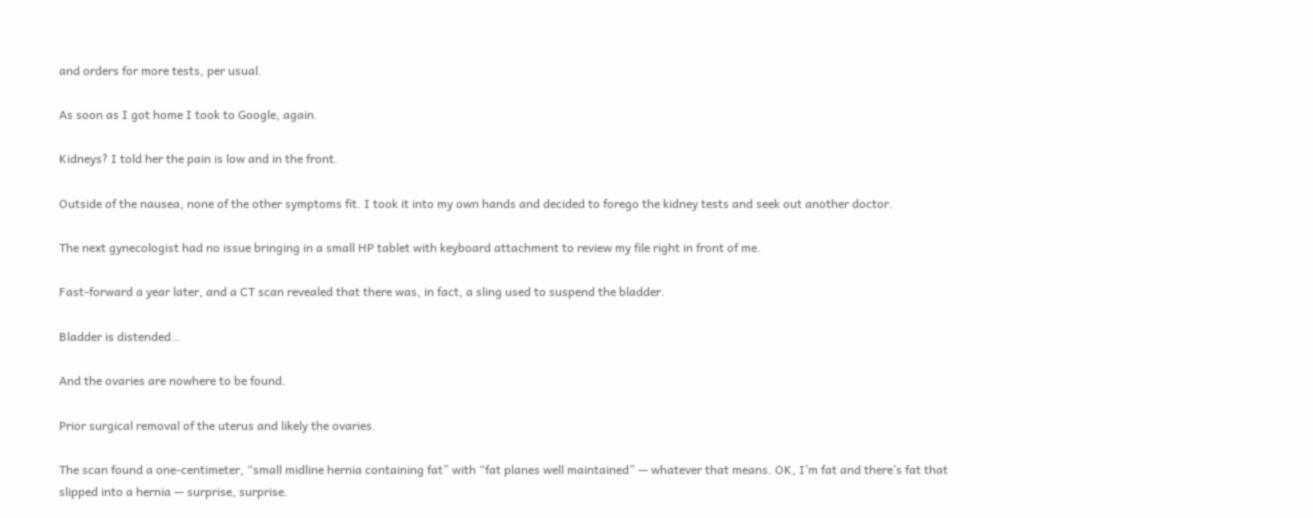and orders for more tests, per usual.

As soon as I got home I took to Google, again.

Kidneys? I told her the pain is low and in the front.

Outside of the nausea, none of the other symptoms fit. I took it into my own hands and decided to forego the kidney tests and seek out another doctor.

The next gynecologist had no issue bringing in a small HP tablet with keyboard attachment to review my file right in front of me.

Fast-forward a year later, and a CT scan revealed that there was, in fact, a sling used to suspend the bladder.

Bladder is distended…

And the ovaries are nowhere to be found.

Prior surgical removal of the uterus and likely the ovaries.

The scan found a one-centimeter, “small midline hernia containing fat” with “fat planes well maintained” — whatever that means. OK, I’m fat and there’s fat that slipped into a hernia — surprise, surprise.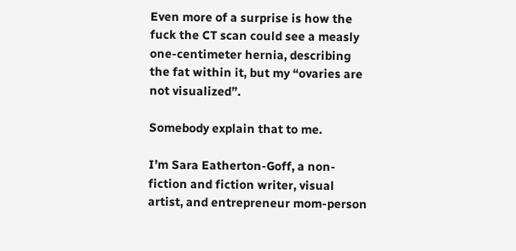Even more of a surprise is how the fuck the CT scan could see a measly one-centimeter hernia, describing the fat within it, but my “ovaries are not visualized”.

Somebody explain that to me.

I’m Sara Eatherton-Goff, a non-fiction and fiction writer, visual artist, and entrepreneur mom-person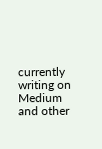currently writing on Medium and other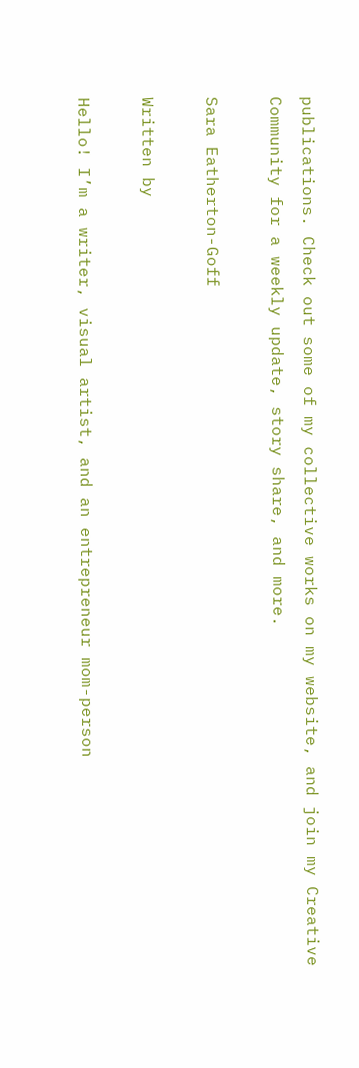publications. Check out some of my collective works on my website, and join my Creative Community for a weekly update, story share, and more.

Sara Eatherton-Goff

Written by

Hello! I’m a writer, visual artist, and an entrepreneur mom-person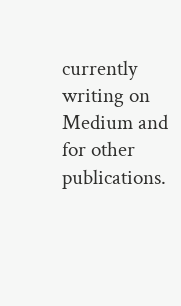currently writing on Medium and for other publications.